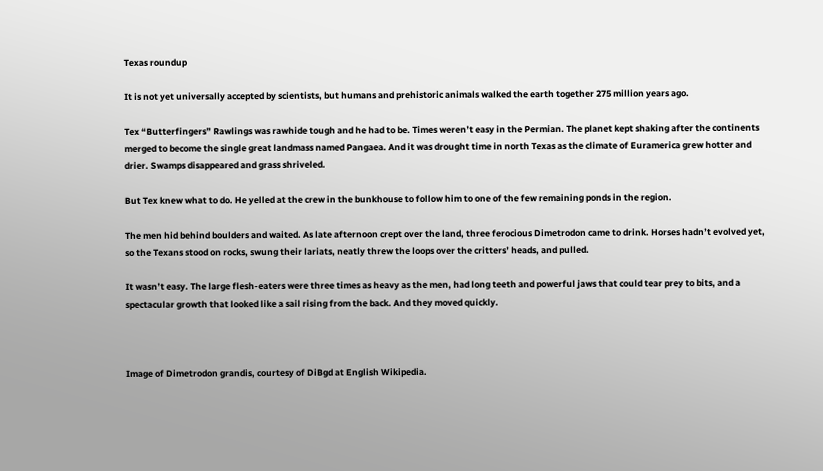Texas roundup

It is not yet universally accepted by scientists, but humans and prehistoric animals walked the earth together 275 million years ago.

Tex “Butterfingers” Rawlings was rawhide tough and he had to be. Times werenʼt easy in the Permian. The planet kept shaking after the continents merged to become the single great landmass named Pangaea. And it was drought time in north Texas as the climate of Euramerica grew hotter and drier. Swamps disappeared and grass shriveled.

But Tex knew what to do. He yelled at the crew in the bunkhouse to follow him to one of the few remaining ponds in the region.

The men hid behind boulders and waited. As late afternoon crept over the land, three ferocious Dimetrodon came to drink. Horses hadnʼt evolved yet, so the Texans stood on rocks, swung their lariats, neatly threw the loops over the crittersʼ heads, and pulled.

It wasnʼt easy. The large flesh-eaters were three times as heavy as the men, had long teeth and powerful jaws that could tear prey to bits, and a spectacular growth that looked like a sail rising from the back. And they moved quickly.



Image of Dimetrodon grandis, courtesy of DiBgd at English Wikipedia.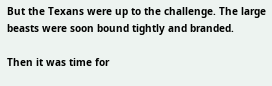But the Texans were up to the challenge. The large beasts were soon bound tightly and branded.

Then it was time for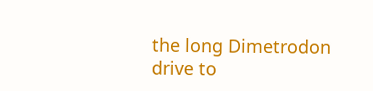the long Dimetrodon drive to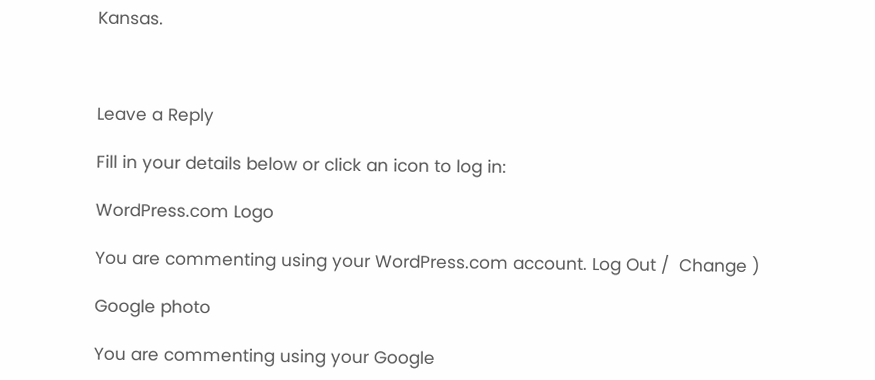Kansas.



Leave a Reply

Fill in your details below or click an icon to log in:

WordPress.com Logo

You are commenting using your WordPress.com account. Log Out /  Change )

Google photo

You are commenting using your Google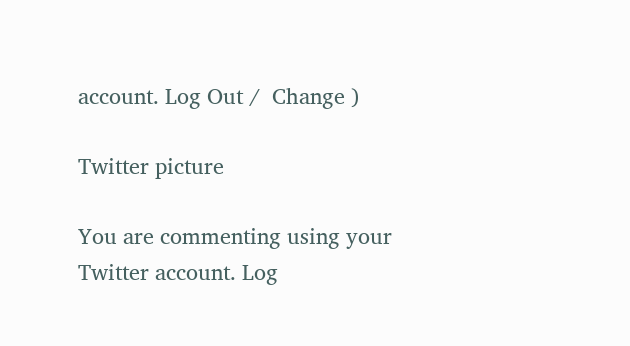account. Log Out /  Change )

Twitter picture

You are commenting using your Twitter account. Log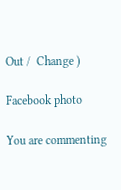Out /  Change )

Facebook photo

You are commenting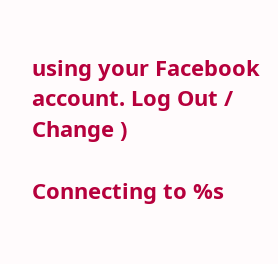using your Facebook account. Log Out /  Change )

Connecting to %s